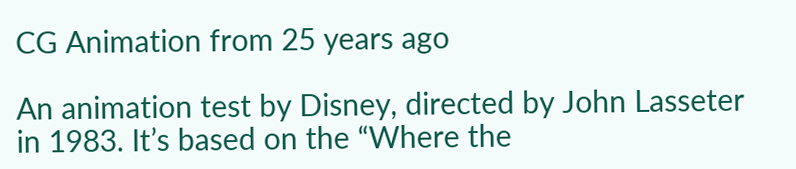CG Animation from 25 years ago

An animation test by Disney, directed by John Lasseter in 1983. It’s based on the “Where the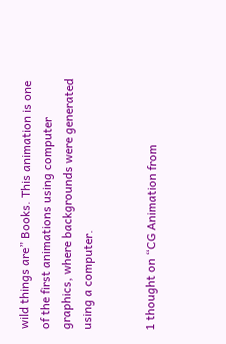wild things are” Books. This animation is one of the first animations using computer graphics, where backgrounds were generated using a computer.


1 thought on “CG Animation from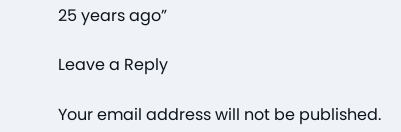25 years ago”

Leave a Reply

Your email address will not be published.